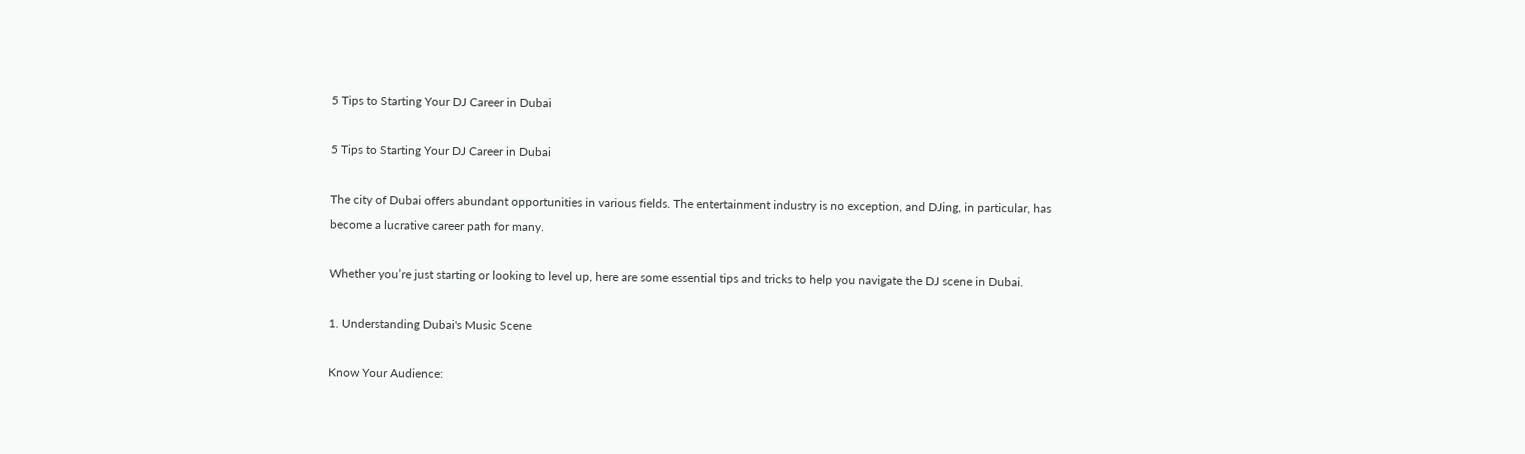5 Tips to Starting Your DJ Career in Dubai

5 Tips to Starting Your DJ Career in Dubai

The city of Dubai offers abundant opportunities in various fields. The entertainment industry is no exception, and DJing, in particular, has become a lucrative career path for many.

Whether you’re just starting or looking to level up, here are some essential tips and tricks to help you navigate the DJ scene in Dubai.

1. Understanding Dubai's Music Scene

Know Your Audience: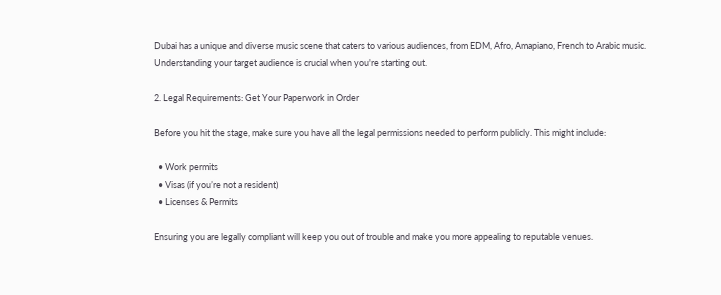Dubai has a unique and diverse music scene that caters to various audiences, from EDM, Afro, Amapiano, French to Arabic music. Understanding your target audience is crucial when you're starting out.

2. Legal Requirements: Get Your Paperwork in Order

Before you hit the stage, make sure you have all the legal permissions needed to perform publicly. This might include:

  • Work permits
  • Visas (if you’re not a resident)
  • Licenses & Permits

Ensuring you are legally compliant will keep you out of trouble and make you more appealing to reputable venues.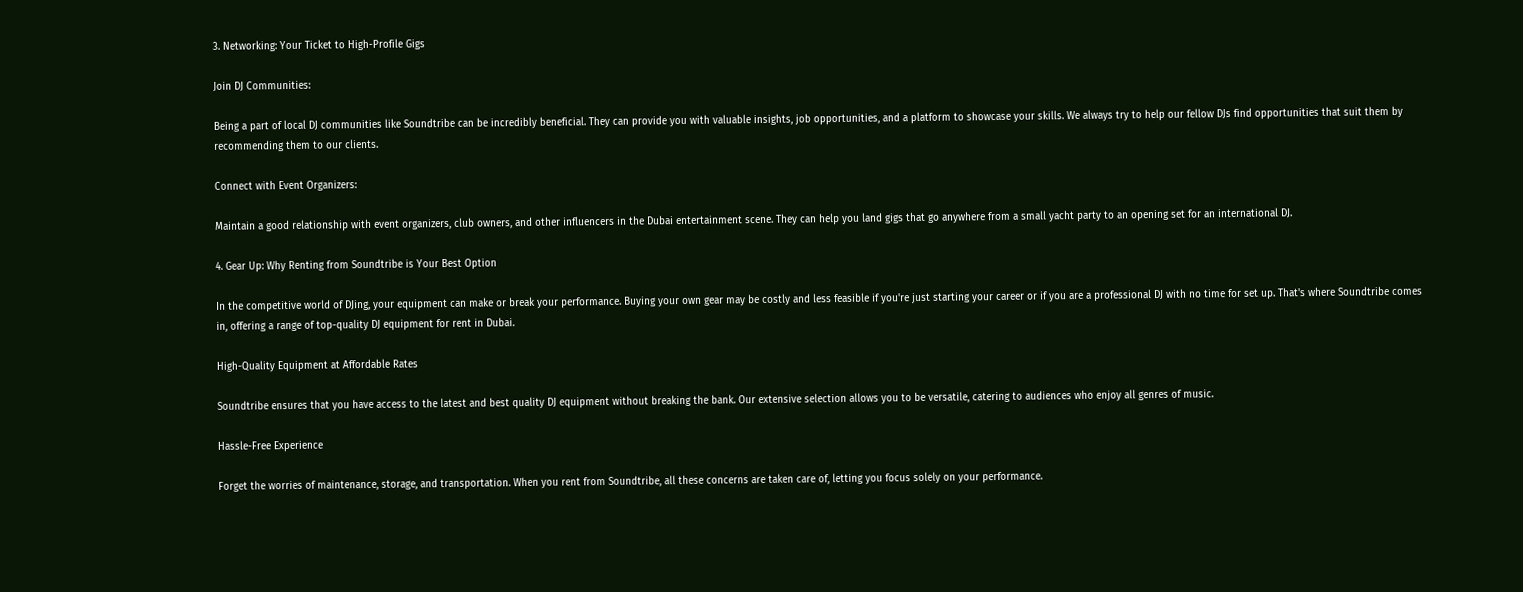3. Networking: Your Ticket to High-Profile Gigs

Join DJ Communities:

Being a part of local DJ communities like Soundtribe can be incredibly beneficial. They can provide you with valuable insights, job opportunities, and a platform to showcase your skills. We always try to help our fellow DJs find opportunities that suit them by recommending them to our clients.

Connect with Event Organizers:

Maintain a good relationship with event organizers, club owners, and other influencers in the Dubai entertainment scene. They can help you land gigs that go anywhere from a small yacht party to an opening set for an international DJ.

4. Gear Up: Why Renting from Soundtribe is Your Best Option

In the competitive world of DJing, your equipment can make or break your performance. Buying your own gear may be costly and less feasible if you're just starting your career or if you are a professional DJ with no time for set up. That's where Soundtribe comes in, offering a range of top-quality DJ equipment for rent in Dubai.

High-Quality Equipment at Affordable Rates

Soundtribe ensures that you have access to the latest and best quality DJ equipment without breaking the bank. Our extensive selection allows you to be versatile, catering to audiences who enjoy all genres of music.

Hassle-Free Experience

Forget the worries of maintenance, storage, and transportation. When you rent from Soundtribe, all these concerns are taken care of, letting you focus solely on your performance.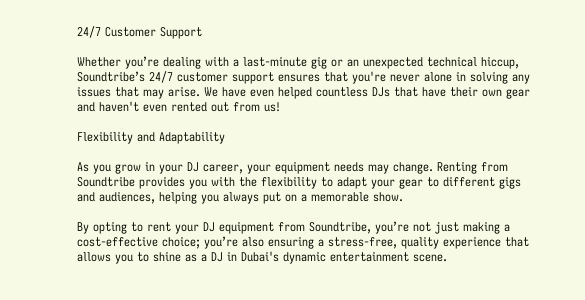24/7 Customer Support

Whether you’re dealing with a last-minute gig or an unexpected technical hiccup, Soundtribe’s 24/7 customer support ensures that you're never alone in solving any issues that may arise. We have even helped countless DJs that have their own gear and haven't even rented out from us!

Flexibility and Adaptability

As you grow in your DJ career, your equipment needs may change. Renting from Soundtribe provides you with the flexibility to adapt your gear to different gigs and audiences, helping you always put on a memorable show.

By opting to rent your DJ equipment from Soundtribe, you’re not just making a cost-effective choice; you’re also ensuring a stress-free, quality experience that allows you to shine as a DJ in Dubai's dynamic entertainment scene.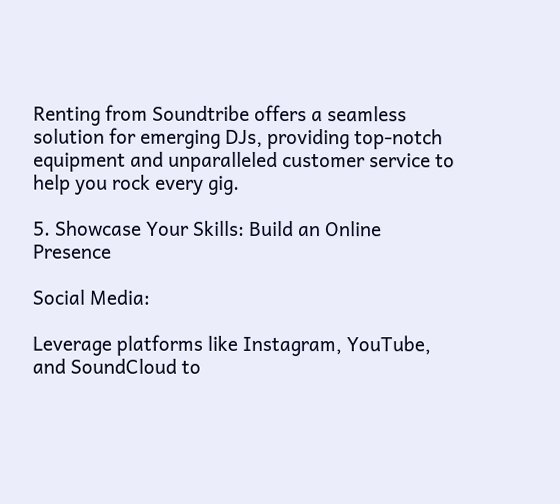Renting from Soundtribe offers a seamless solution for emerging DJs, providing top-notch equipment and unparalleled customer service to help you rock every gig.

5. Showcase Your Skills: Build an Online Presence

Social Media:

Leverage platforms like Instagram, YouTube, and SoundCloud to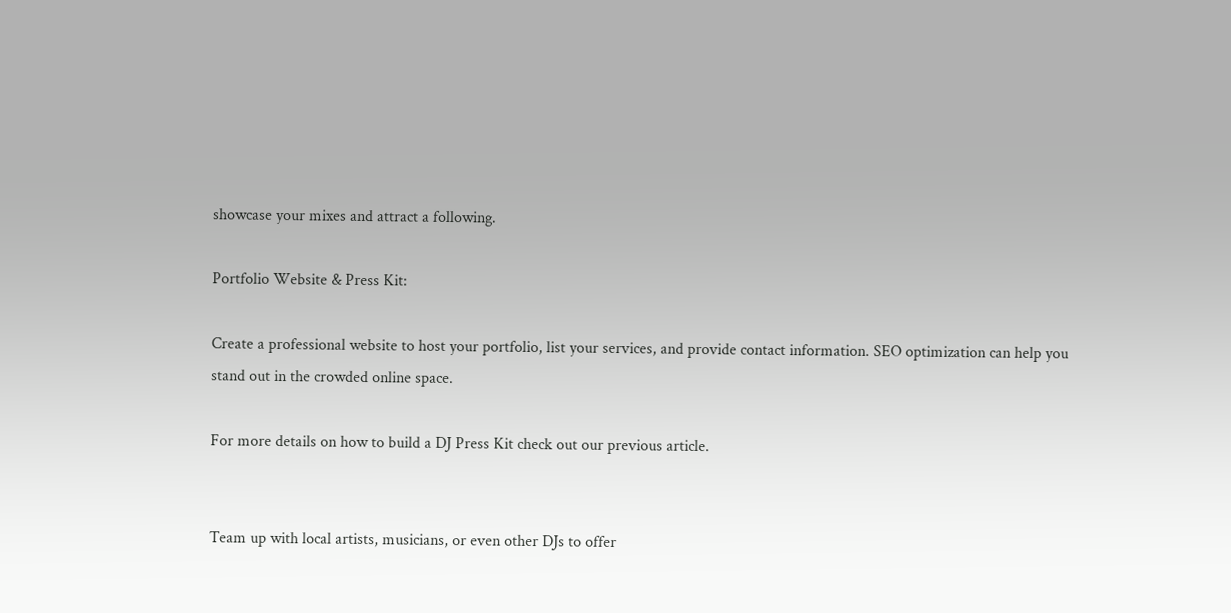showcase your mixes and attract a following.

Portfolio Website & Press Kit:

Create a professional website to host your portfolio, list your services, and provide contact information. SEO optimization can help you stand out in the crowded online space.

For more details on how to build a DJ Press Kit check out our previous article.


Team up with local artists, musicians, or even other DJs to offer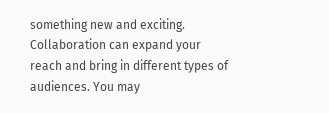something new and exciting. Collaboration can expand your reach and bring in different types of audiences. You may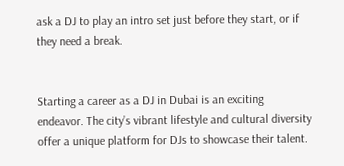ask a DJ to play an intro set just before they start, or if they need a break.


Starting a career as a DJ in Dubai is an exciting endeavor. The city’s vibrant lifestyle and cultural diversity offer a unique platform for DJs to showcase their talent.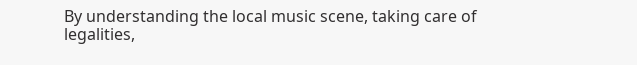By understanding the local music scene, taking care of legalities,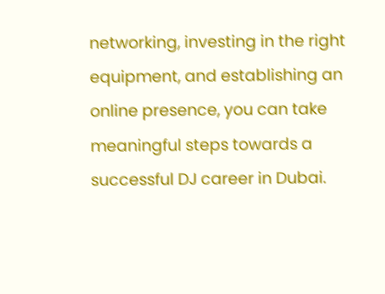networking, investing in the right equipment, and establishing an online presence, you can take meaningful steps towards a successful DJ career in Dubai.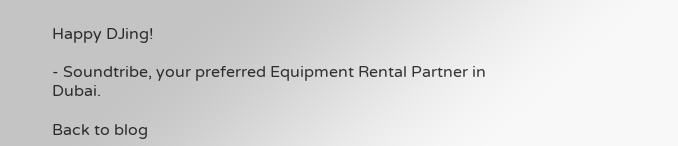Happy DJing!

- Soundtribe, your preferred Equipment Rental Partner in Dubai.

Back to blog